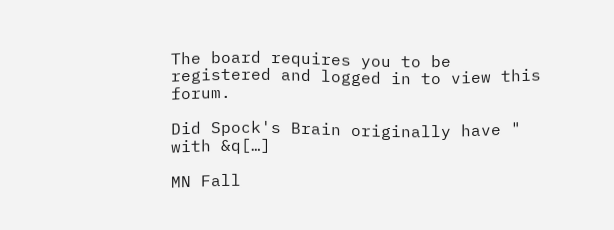The board requires you to be registered and logged in to view this forum.

Did Spock's Brain originally have " with &q[…]

MN Fall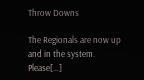Throw Downs

The Regionals are now up and in the system. Please[…]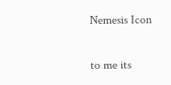Nemesis Icon

to me its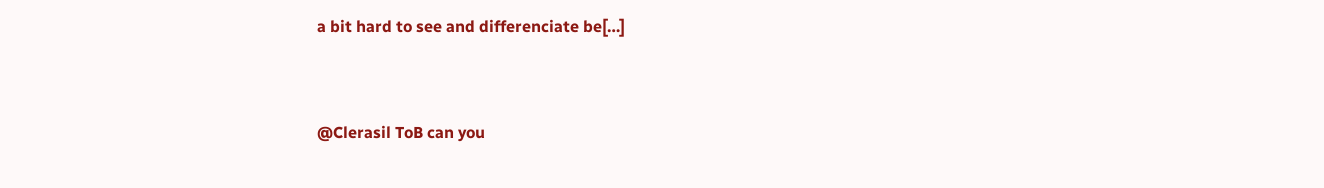a bit hard to see and differenciate be[…]


@Clerasil ToB can you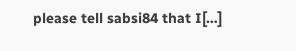please tell sabsi84 that I[…]